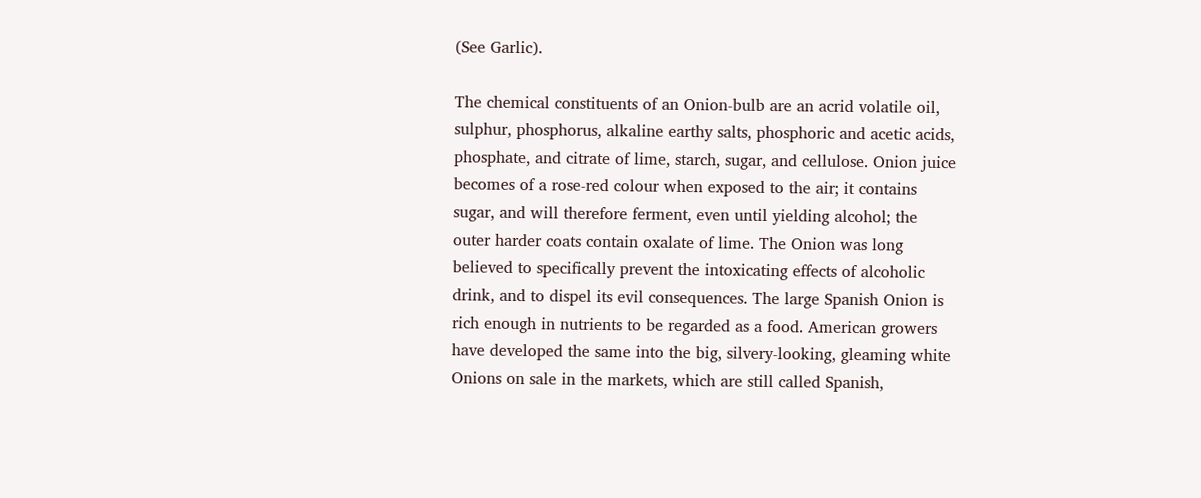(See Garlic).

The chemical constituents of an Onion-bulb are an acrid volatile oil, sulphur, phosphorus, alkaline earthy salts, phosphoric and acetic acids, phosphate, and citrate of lime, starch, sugar, and cellulose. Onion juice becomes of a rose-red colour when exposed to the air; it contains sugar, and will therefore ferment, even until yielding alcohol; the outer harder coats contain oxalate of lime. The Onion was long believed to specifically prevent the intoxicating effects of alcoholic drink, and to dispel its evil consequences. The large Spanish Onion is rich enough in nutrients to be regarded as a food. American growers have developed the same into the big, silvery-looking, gleaming white Onions on sale in the markets, which are still called Spanish,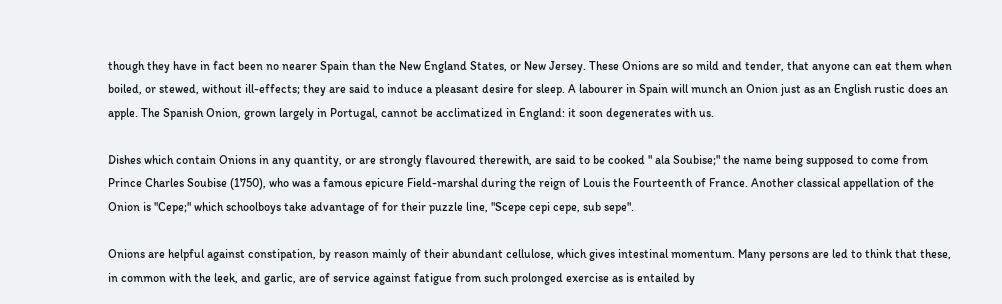though they have in fact been no nearer Spain than the New England States, or New Jersey. These Onions are so mild and tender, that anyone can eat them when boiled, or stewed, without ill-effects; they are said to induce a pleasant desire for sleep. A labourer in Spain will munch an Onion just as an English rustic does an apple. The Spanish Onion, grown largely in Portugal, cannot be acclimatized in England: it soon degenerates with us.

Dishes which contain Onions in any quantity, or are strongly flavoured therewith, are said to be cooked " ala Soubise;" the name being supposed to come from Prince Charles Soubise (1750), who was a famous epicure Field-marshal during the reign of Louis the Fourteenth of France. Another classical appellation of the Onion is "Cepe;" which schoolboys take advantage of for their puzzle line, "Scepe cepi cepe, sub sepe".

Onions are helpful against constipation, by reason mainly of their abundant cellulose, which gives intestinal momentum. Many persons are led to think that these, in common with the leek, and garlic, are of service against fatigue from such prolonged exercise as is entailed by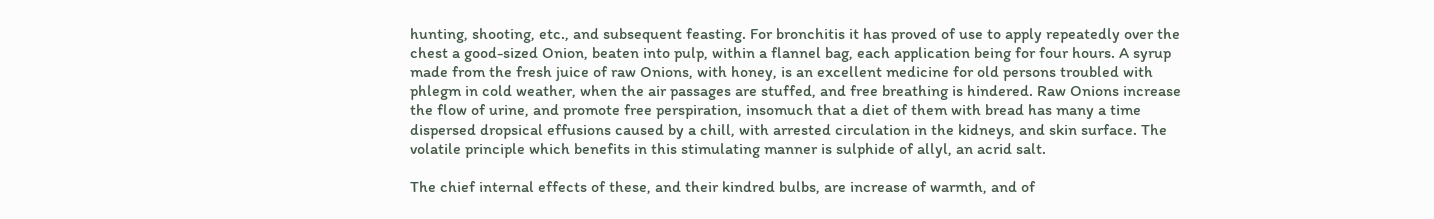hunting, shooting, etc., and subsequent feasting. For bronchitis it has proved of use to apply repeatedly over the chest a good-sized Onion, beaten into pulp, within a flannel bag, each application being for four hours. A syrup made from the fresh juice of raw Onions, with honey, is an excellent medicine for old persons troubled with phlegm in cold weather, when the air passages are stuffed, and free breathing is hindered. Raw Onions increase the flow of urine, and promote free perspiration, insomuch that a diet of them with bread has many a time dispersed dropsical effusions caused by a chill, with arrested circulation in the kidneys, and skin surface. The volatile principle which benefits in this stimulating manner is sulphide of allyl, an acrid salt.

The chief internal effects of these, and their kindred bulbs, are increase of warmth, and of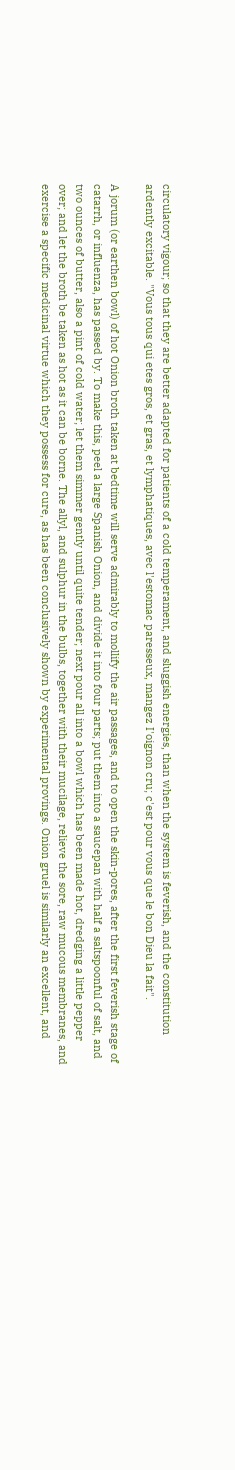circulatory vigour; so that they are better adapted for patients of a cold temperament, and sluggish energies, than when the system is feverish, and the constitution ardently excitable. "Vous tous qui etes gros, et gras, et lymphatiques, avec l'estomac paresseux, mangez I'oignon cru; c'est pour vous que le bon Dieu la fait".

A jorum (or earthen bowl) of hot Onion broth taken at bedtime will serve admirably to mollify the air passages, and to open the skin-pores, after the first feverish stage of catarrh, or influenza, has passed by. To make this, peel a large Spanish Onion, and divide it into four parts; put them into a saucepan with half a saltspoonful of salt, and two ounces of butter, also a pint of cold water; let them simmer gently until quite tender; next pour all into a bowl which has been made hot, dredging a little pepper over; and let the broth be taken as hot as it can be borne. The allyl, and sulphur in the bulbs, together with their mucilage, relieve the sore, raw mucous membranes, and exercise a specific medicinal virtue which they possess for cure, as has been conclusively shown by experimental provings. Onion gruel is similarly an excellent, and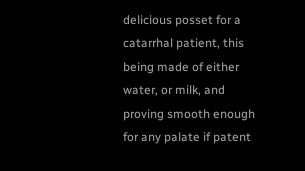delicious posset for a catarrhal patient, this being made of either water, or milk, and proving smooth enough for any palate if patent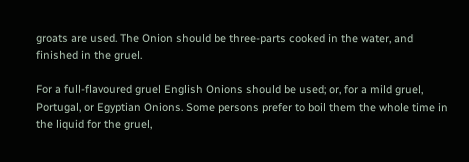groats are used. The Onion should be three-parts cooked in the water, and finished in the gruel.

For a full-flavoured gruel English Onions should be used; or, for a mild gruel, Portugal, or Egyptian Onions. Some persons prefer to boil them the whole time in the liquid for the gruel,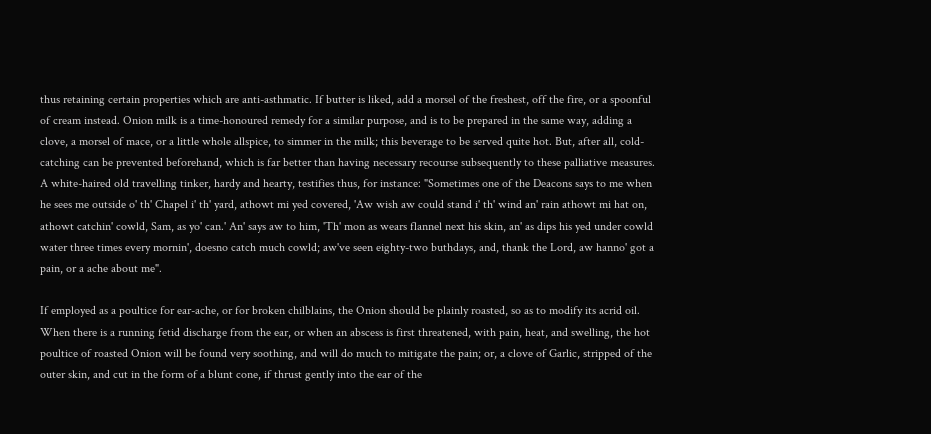thus retaining certain properties which are anti-asthmatic. If butter is liked, add a morsel of the freshest, off the fire, or a spoonful of cream instead. Onion milk is a time-honoured remedy for a similar purpose, and is to be prepared in the same way, adding a clove, a morsel of mace, or a little whole allspice, to simmer in the milk; this beverage to be served quite hot. But, after all, cold-catching can be prevented beforehand, which is far better than having necessary recourse subsequently to these palliative measures. A white-haired old travelling tinker, hardy and hearty, testifies thus, for instance: "Sometimes one of the Deacons says to me when he sees me outside o' th' Chapel i' th' yard, athowt mi yed covered, 'Aw wish aw could stand i' th' wind an' rain athowt mi hat on, athowt catchin' cowld, Sam, as yo' can.' An' says aw to him, 'Th' mon as wears flannel next his skin, an' as dips his yed under cowld water three times every mornin', doesno catch much cowld; aw've seen eighty-two buthdays, and, thank the Lord, aw hanno' got a pain, or a ache about me".

If employed as a poultice for ear-ache, or for broken chilblains, the Onion should be plainly roasted, so as to modify its acrid oil. When there is a running fetid discharge from the ear, or when an abscess is first threatened, with pain, heat, and swelling, the hot poultice of roasted Onion will be found very soothing, and will do much to mitigate the pain; or, a clove of Garlic, stripped of the outer skin, and cut in the form of a blunt cone, if thrust gently into the ear of the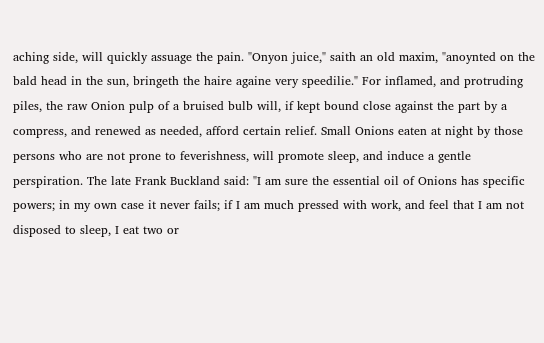aching side, will quickly assuage the pain. "Onyon juice," saith an old maxim, "anoynted on the bald head in the sun, bringeth the haire againe very speedilie." For inflamed, and protruding piles, the raw Onion pulp of a bruised bulb will, if kept bound close against the part by a compress, and renewed as needed, afford certain relief. Small Onions eaten at night by those persons who are not prone to feverishness, will promote sleep, and induce a gentle perspiration. The late Frank Buckland said: "I am sure the essential oil of Onions has specific powers; in my own case it never fails; if I am much pressed with work, and feel that I am not disposed to sleep, I eat two or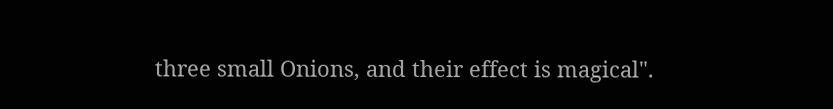three small Onions, and their effect is magical".